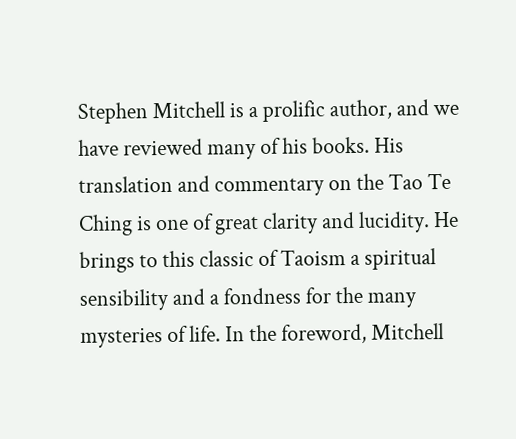Stephen Mitchell is a prolific author, and we have reviewed many of his books. His translation and commentary on the Tao Te Ching is one of great clarity and lucidity. He brings to this classic of Taoism a spiritual sensibility and a fondness for the many mysteries of life. In the foreword, Mitchell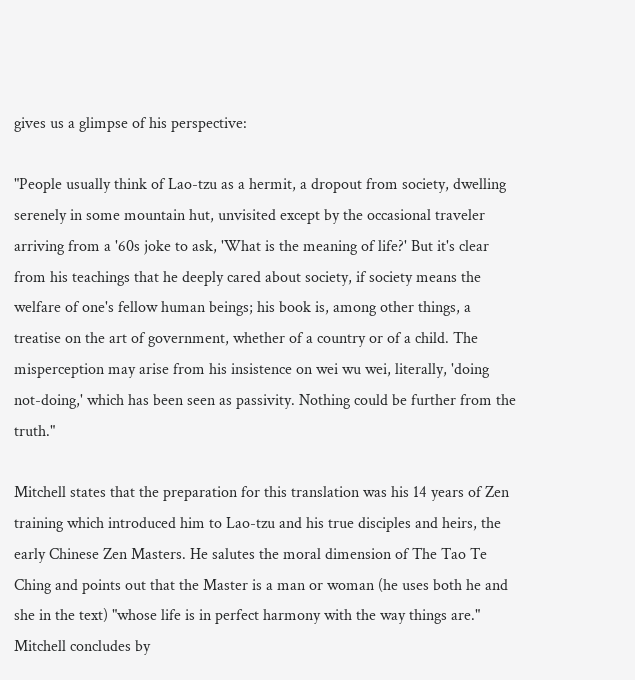gives us a glimpse of his perspective:

"People usually think of Lao-tzu as a hermit, a dropout from society, dwelling serenely in some mountain hut, unvisited except by the occasional traveler arriving from a '60s joke to ask, 'What is the meaning of life?' But it's clear from his teachings that he deeply cared about society, if society means the welfare of one's fellow human beings; his book is, among other things, a treatise on the art of government, whether of a country or of a child. The misperception may arise from his insistence on wei wu wei, literally, 'doing not-doing,' which has been seen as passivity. Nothing could be further from the truth."

Mitchell states that the preparation for this translation was his 14 years of Zen training which introduced him to Lao-tzu and his true disciples and heirs, the early Chinese Zen Masters. He salutes the moral dimension of The Tao Te Ching and points out that the Master is a man or woman (he uses both he and she in the text) "whose life is in perfect harmony with the way things are." Mitchell concludes by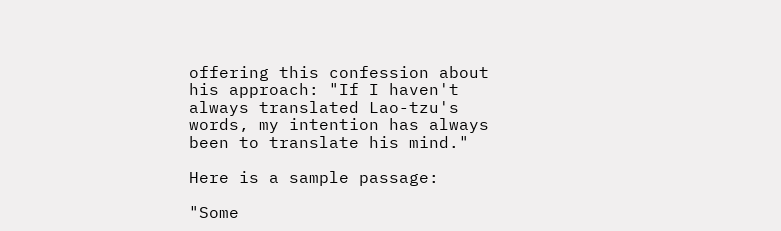offering this confession about his approach: "If I haven't always translated Lao-tzu's words, my intention has always been to translate his mind."

Here is a sample passage:

"Some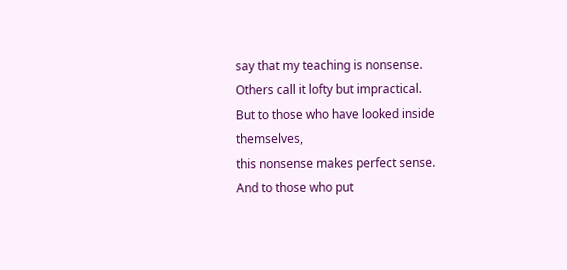say that my teaching is nonsense.
Others call it lofty but impractical.
But to those who have looked inside themselves,
this nonsense makes perfect sense.
And to those who put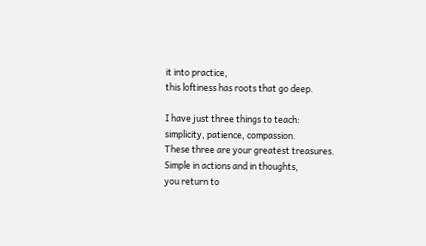it into practice,
this loftiness has roots that go deep.

I have just three things to teach:
simplicity, patience, compassion.
These three are your greatest treasures.
Simple in actions and in thoughts,
you return to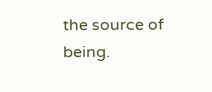the source of being.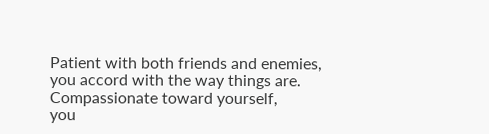Patient with both friends and enemies,
you accord with the way things are.
Compassionate toward yourself,
you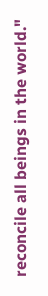reconcile all beings in the world."